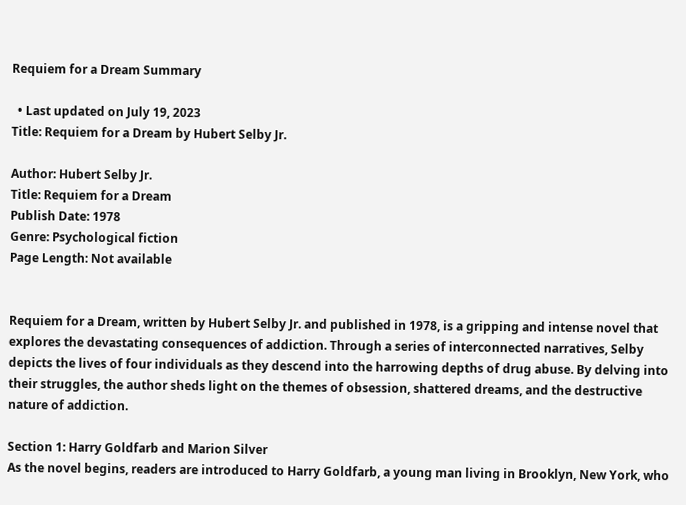Requiem for a Dream Summary

  • Last updated on July 19, 2023
Title: Requiem for a Dream by Hubert Selby Jr.

Author: Hubert Selby Jr.
Title: Requiem for a Dream
Publish Date: 1978
Genre: Psychological fiction
Page Length: Not available


Requiem for a Dream, written by Hubert Selby Jr. and published in 1978, is a gripping and intense novel that explores the devastating consequences of addiction. Through a series of interconnected narratives, Selby depicts the lives of four individuals as they descend into the harrowing depths of drug abuse. By delving into their struggles, the author sheds light on the themes of obsession, shattered dreams, and the destructive nature of addiction.

Section 1: Harry Goldfarb and Marion Silver
As the novel begins, readers are introduced to Harry Goldfarb, a young man living in Brooklyn, New York, who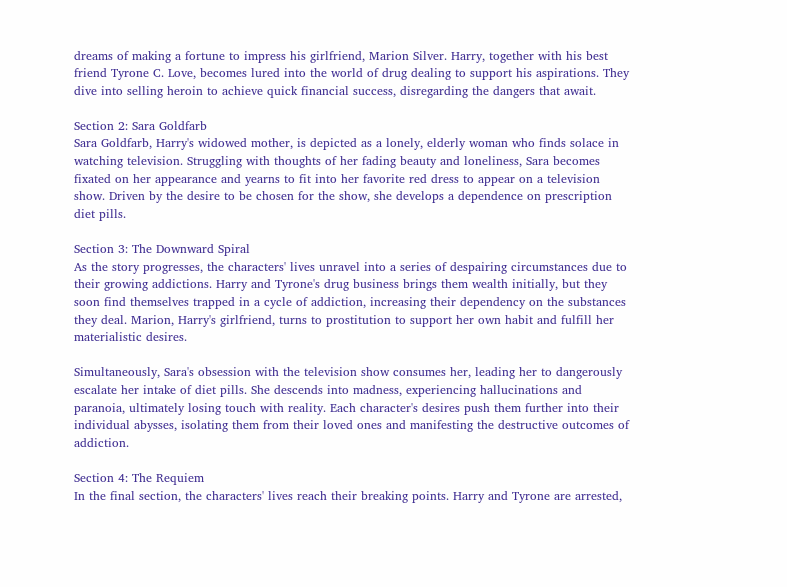dreams of making a fortune to impress his girlfriend, Marion Silver. Harry, together with his best friend Tyrone C. Love, becomes lured into the world of drug dealing to support his aspirations. They dive into selling heroin to achieve quick financial success, disregarding the dangers that await.

Section 2: Sara Goldfarb
Sara Goldfarb, Harry's widowed mother, is depicted as a lonely, elderly woman who finds solace in watching television. Struggling with thoughts of her fading beauty and loneliness, Sara becomes fixated on her appearance and yearns to fit into her favorite red dress to appear on a television show. Driven by the desire to be chosen for the show, she develops a dependence on prescription diet pills.

Section 3: The Downward Spiral
As the story progresses, the characters' lives unravel into a series of despairing circumstances due to their growing addictions. Harry and Tyrone's drug business brings them wealth initially, but they soon find themselves trapped in a cycle of addiction, increasing their dependency on the substances they deal. Marion, Harry's girlfriend, turns to prostitution to support her own habit and fulfill her materialistic desires.

Simultaneously, Sara's obsession with the television show consumes her, leading her to dangerously escalate her intake of diet pills. She descends into madness, experiencing hallucinations and paranoia, ultimately losing touch with reality. Each character's desires push them further into their individual abysses, isolating them from their loved ones and manifesting the destructive outcomes of addiction.

Section 4: The Requiem
In the final section, the characters' lives reach their breaking points. Harry and Tyrone are arrested,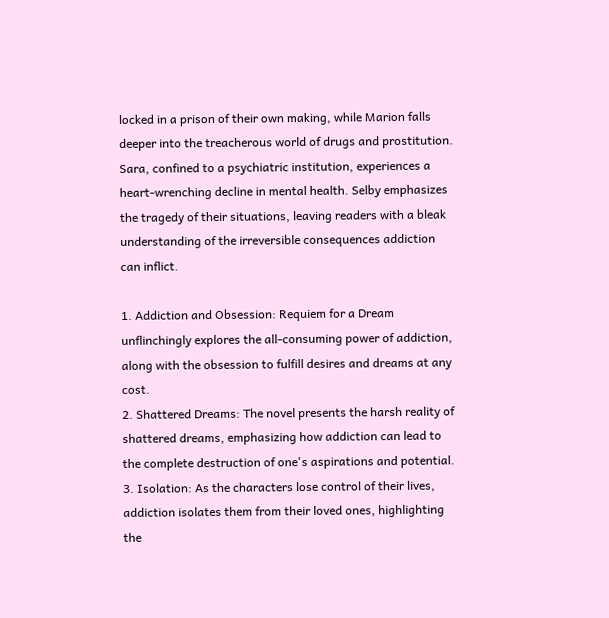locked in a prison of their own making, while Marion falls deeper into the treacherous world of drugs and prostitution. Sara, confined to a psychiatric institution, experiences a heart-wrenching decline in mental health. Selby emphasizes the tragedy of their situations, leaving readers with a bleak understanding of the irreversible consequences addiction can inflict.

1. Addiction and Obsession: Requiem for a Dream unflinchingly explores the all-consuming power of addiction, along with the obsession to fulfill desires and dreams at any cost.
2. Shattered Dreams: The novel presents the harsh reality of shattered dreams, emphasizing how addiction can lead to the complete destruction of one's aspirations and potential.
3. Isolation: As the characters lose control of their lives, addiction isolates them from their loved ones, highlighting the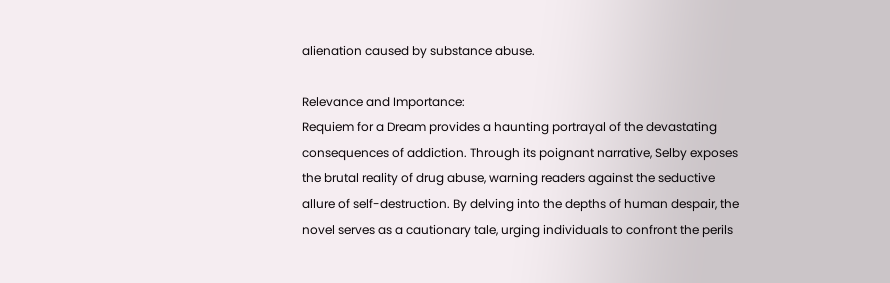alienation caused by substance abuse.

Relevance and Importance:
Requiem for a Dream provides a haunting portrayal of the devastating consequences of addiction. Through its poignant narrative, Selby exposes the brutal reality of drug abuse, warning readers against the seductive allure of self-destruction. By delving into the depths of human despair, the novel serves as a cautionary tale, urging individuals to confront the perils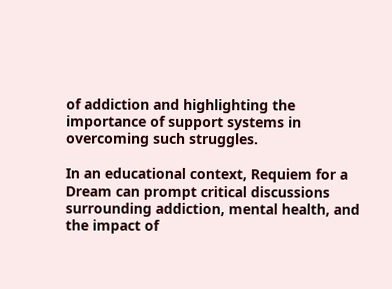of addiction and highlighting the importance of support systems in overcoming such struggles.

In an educational context, Requiem for a Dream can prompt critical discussions surrounding addiction, mental health, and the impact of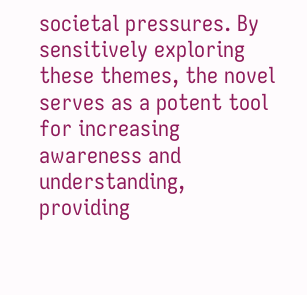societal pressures. By sensitively exploring these themes, the novel serves as a potent tool for increasing awareness and understanding, providing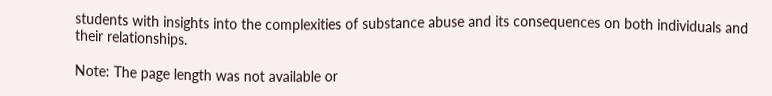students with insights into the complexities of substance abuse and its consequences on both individuals and their relationships.

Note: The page length was not available or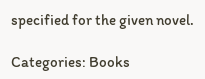specified for the given novel.

Categories: Books